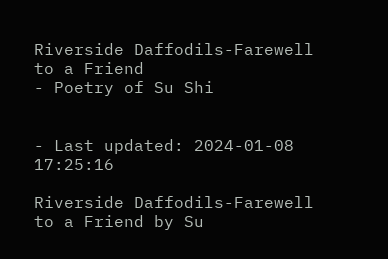Riverside Daffodils-Farewell to a Friend
- Poetry of Su Shi


- Last updated: 2024-01-08 17:25:16

Riverside Daffodils-Farewell to a Friend by Su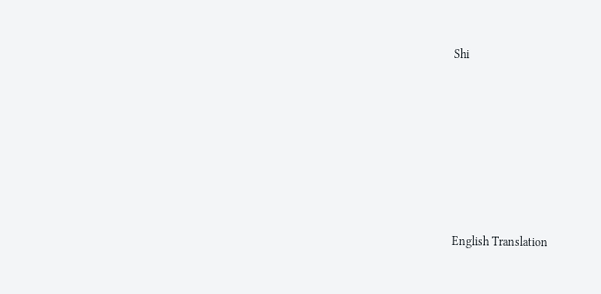Shi







English Translation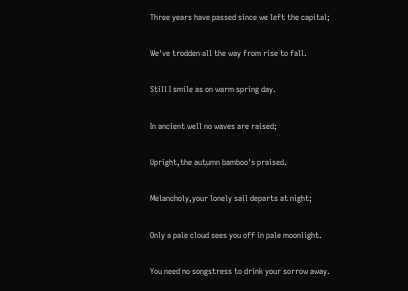Three years have passed since we left the capital;

We've trodden all the way from rise to fall.

Still I smile as on warm spring day.

In ancient well no waves are raised;

Upright,the autumn bamboo's praised.

Melancholy,your lonely sail departs at night;

Only a pale cloud sees you off in pale moonlight.

You need no songstress to drink your sorrow away.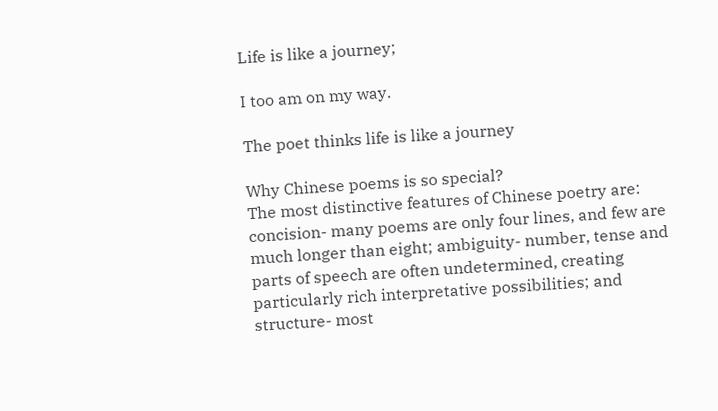Life is like a journey;

I too am on my way.

The poet thinks life is like a journey

Why Chinese poems is so special?
The most distinctive features of Chinese poetry are: concision- many poems are only four lines, and few are much longer than eight; ambiguity- number, tense and parts of speech are often undetermined, creating particularly rich interpretative possibilities; and structure- most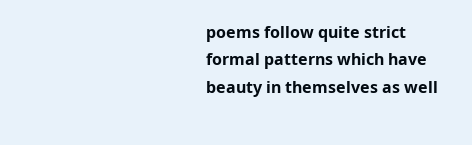poems follow quite strict formal patterns which have beauty in themselves as well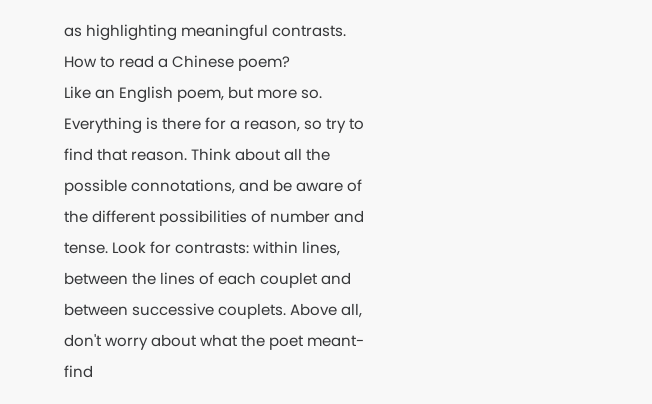as highlighting meaningful contrasts.
How to read a Chinese poem?
Like an English poem, but more so. Everything is there for a reason, so try to find that reason. Think about all the possible connotations, and be aware of the different possibilities of number and tense. Look for contrasts: within lines, between the lines of each couplet and between successive couplets. Above all, don't worry about what the poet meant- find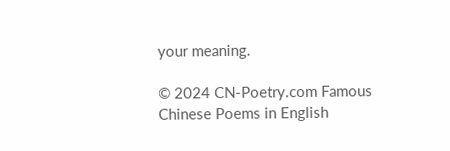your meaning.

© 2024 CN-Poetry.com Famous Chinese Poems in English